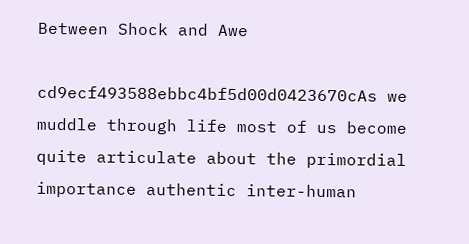Between Shock and Awe

cd9ecf493588ebbc4bf5d00d0423670cAs we muddle through life most of us become quite articulate about the primordial importance authentic inter-human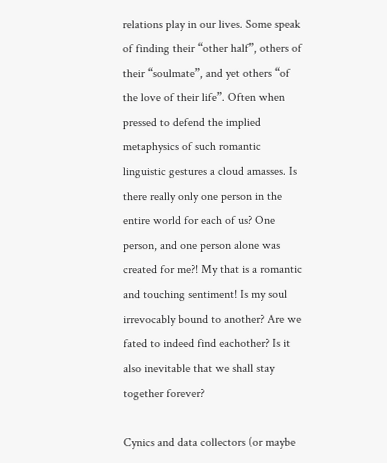relations play in our lives. Some speak of finding their “other half”, others of their “soulmate”, and yet others “of the love of their life”. Often when pressed to defend the implied metaphysics of such romantic linguistic gestures a cloud amasses. Is there really only one person in the entire world for each of us? One person, and one person alone was created for me?! My that is a romantic and touching sentiment! Is my soul irrevocably bound to another? Are we fated to indeed find eachother? Is it also inevitable that we shall stay together forever?

Cynics and data collectors (or maybe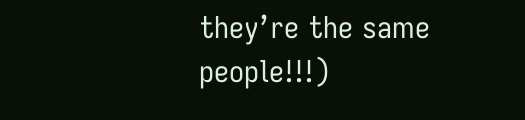they’re the same people!!!)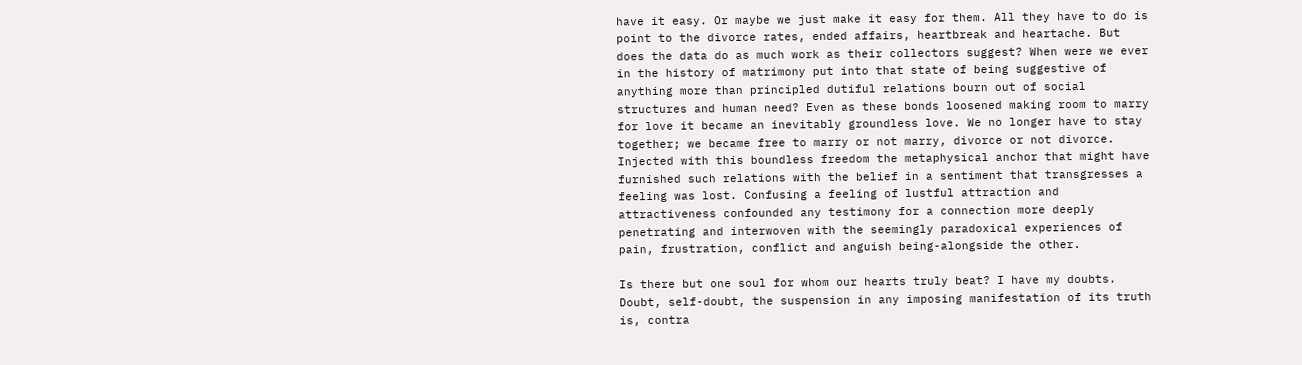have it easy. Or maybe we just make it easy for them. All they have to do is point to the divorce rates, ended affairs, heartbreak and heartache. But does the data do as much work as their collectors suggest? When were we ever in the history of matrimony put into that state of being suggestive of anything more than principled dutiful relations bourn out of social structures and human need? Even as these bonds loosened making room to marry for love it became an inevitably groundless love. We no longer have to stay together; we became free to marry or not marry, divorce or not divorce. Injected with this boundless freedom the metaphysical anchor that might have furnished such relations with the belief in a sentiment that transgresses a feeling was lost. Confusing a feeling of lustful attraction and attractiveness confounded any testimony for a connection more deeply penetrating and interwoven with the seemingly paradoxical experiences of pain, frustration, conflict and anguish being-alongside the other.

Is there but one soul for whom our hearts truly beat? I have my doubts. Doubt, self-doubt, the suspension in any imposing manifestation of its truth is, contra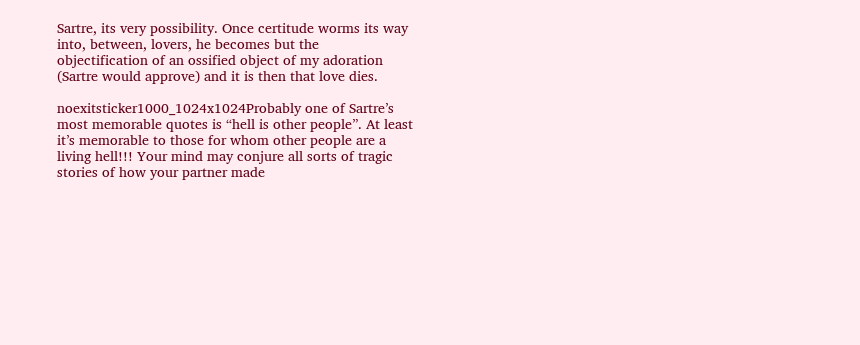Sartre, its very possibility. Once certitude worms its way into, between, lovers, he becomes but the objectification of an ossified object of my adoration (Sartre would approve) and it is then that love dies.

noexitsticker1000_1024x1024Probably one of Sartre’s most memorable quotes is “hell is other people”. At least it’s memorable to those for whom other people are a living hell!!! Your mind may conjure all sorts of tragic stories of how your partner made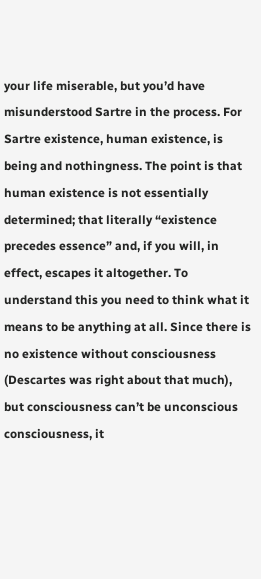your life miserable, but you’d have misunderstood Sartre in the process. For Sartre existence, human existence, is being and nothingness. The point is that human existence is not essentially determined; that literally “existence precedes essence” and, if you will, in effect, escapes it altogether. To understand this you need to think what it means to be anything at all. Since there is no existence without consciousness (Descartes was right about that much), but consciousness can’t be unconscious consciousness, it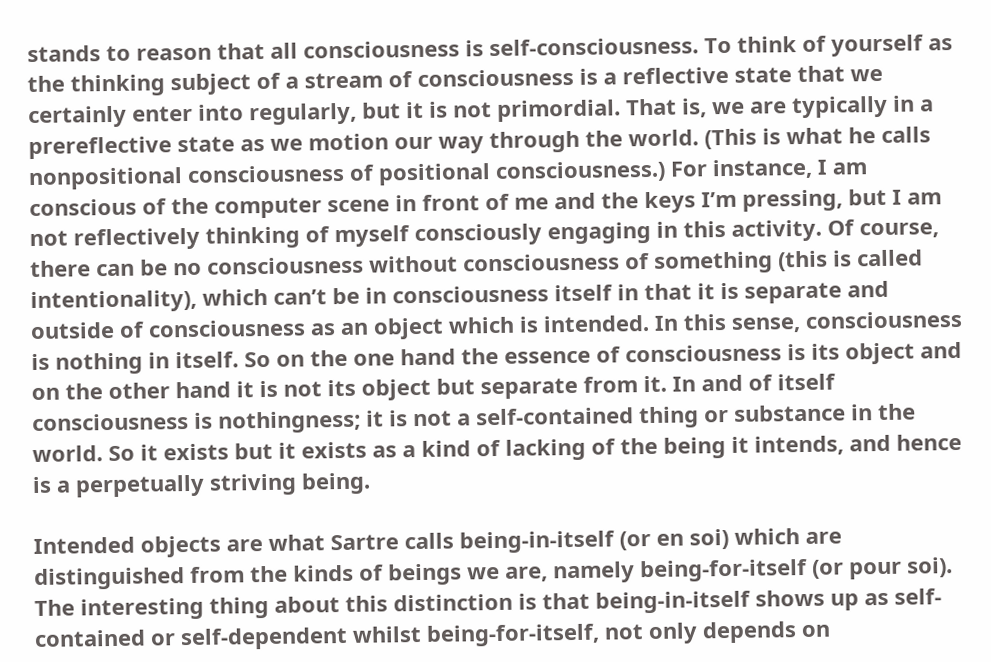stands to reason that all consciousness is self-consciousness. To think of yourself as the thinking subject of a stream of consciousness is a reflective state that we certainly enter into regularly, but it is not primordial. That is, we are typically in a prereflective state as we motion our way through the world. (This is what he calls nonpositional consciousness of positional consciousness.) For instance, I am conscious of the computer scene in front of me and the keys I’m pressing, but I am not reflectively thinking of myself consciously engaging in this activity. Of course, there can be no consciousness without consciousness of something (this is called intentionality), which can’t be in consciousness itself in that it is separate and outside of consciousness as an object which is intended. In this sense, consciousness is nothing in itself. So on the one hand the essence of consciousness is its object and on the other hand it is not its object but separate from it. In and of itself consciousness is nothingness; it is not a self-contained thing or substance in the world. So it exists but it exists as a kind of lacking of the being it intends, and hence is a perpetually striving being.

Intended objects are what Sartre calls being-in-itself (or en soi) which are distinguished from the kinds of beings we are, namely being-for-itself (or pour soi). The interesting thing about this distinction is that being-in-itself shows up as self-contained or self-dependent whilst being-for-itself, not only depends on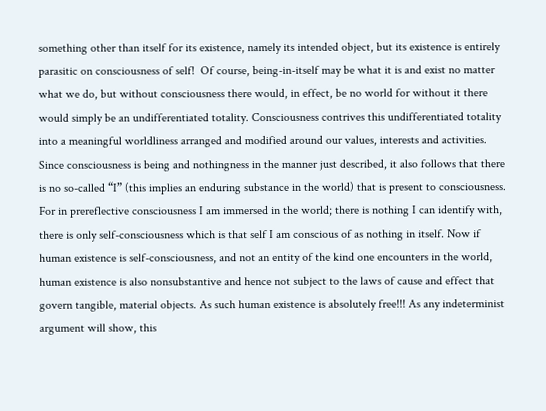something other than itself for its existence, namely its intended object, but its existence is entirely parasitic on consciousness of self!  Of course, being-in-itself may be what it is and exist no matter what we do, but without consciousness there would, in effect, be no world for without it there would simply be an undifferentiated totality. Consciousness contrives this undifferentiated totality into a meaningful worldliness arranged and modified around our values, interests and activities. Since consciousness is being and nothingness in the manner just described, it also follows that there is no so-called “I” (this implies an enduring substance in the world) that is present to consciousness. For in prereflective consciousness I am immersed in the world; there is nothing I can identify with, there is only self-consciousness which is that self I am conscious of as nothing in itself. Now if human existence is self-consciousness, and not an entity of the kind one encounters in the world, human existence is also nonsubstantive and hence not subject to the laws of cause and effect that govern tangible, material objects. As such human existence is absolutely free!!! As any indeterminist argument will show, this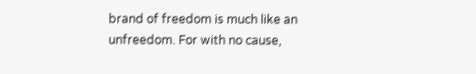brand of freedom is much like an unfreedom. For with no cause,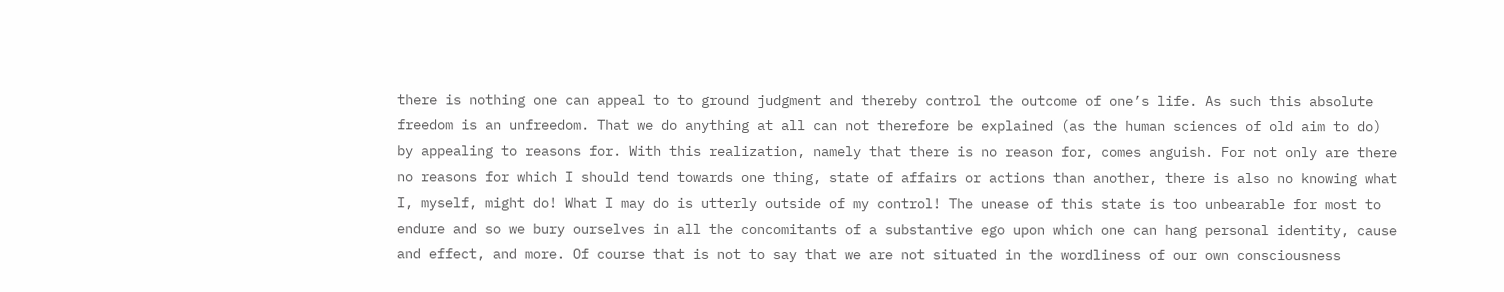there is nothing one can appeal to to ground judgment and thereby control the outcome of one’s life. As such this absolute freedom is an unfreedom. That we do anything at all can not therefore be explained (as the human sciences of old aim to do) by appealing to reasons for. With this realization, namely that there is no reason for, comes anguish. For not only are there no reasons for which I should tend towards one thing, state of affairs or actions than another, there is also no knowing what I, myself, might do! What I may do is utterly outside of my control! The unease of this state is too unbearable for most to endure and so we bury ourselves in all the concomitants of a substantive ego upon which one can hang personal identity, cause and effect, and more. Of course that is not to say that we are not situated in the wordliness of our own consciousness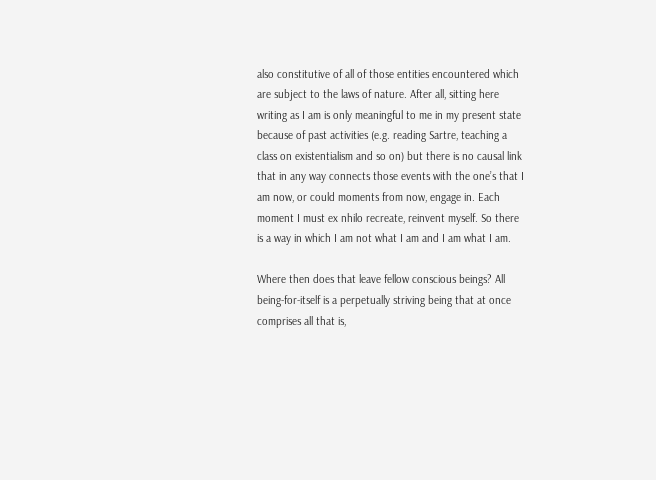also constitutive of all of those entities encountered which are subject to the laws of nature. After all, sitting here writing as I am is only meaningful to me in my present state because of past activities (e.g. reading Sartre, teaching a class on existentialism and so on) but there is no causal link that in any way connects those events with the one’s that I am now, or could moments from now, engage in. Each moment I must ex nhilo recreate, reinvent myself. So there is a way in which I am not what I am and I am what I am.

Where then does that leave fellow conscious beings? All being-for-itself is a perpetually striving being that at once comprises all that is,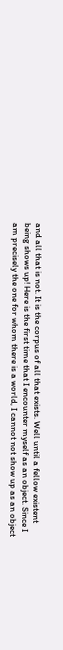and all that is not. It is the corpus of all that exists. Well until a fellow existent being shows up! Here is the first time that I encounter myself as an object. Since I am precisely the one for whom there is a world, I cannot not show up as an object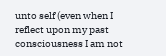unto self (even when I reflect upon my past consciousness I am not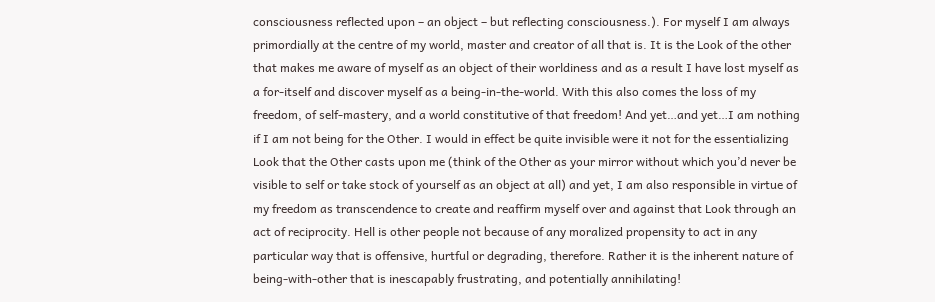consciousness reflected upon – an object – but reflecting consciousness.). For myself I am always primordially at the centre of my world, master and creator of all that is. It is the Look of the other that makes me aware of myself as an object of their worldiness and as a result I have lost myself as a for-itself and discover myself as a being-in-the-world. With this also comes the loss of my freedom, of self-mastery, and a world constitutive of that freedom! And yet…and yet…I am nothing if I am not being for the Other. I would in effect be quite invisible were it not for the essentializing Look that the Other casts upon me (think of the Other as your mirror without which you’d never be visible to self or take stock of yourself as an object at all) and yet, I am also responsible in virtue of my freedom as transcendence to create and reaffirm myself over and against that Look through an act of reciprocity. Hell is other people not because of any moralized propensity to act in any particular way that is offensive, hurtful or degrading, therefore. Rather it is the inherent nature of being-with-other that is inescapably frustrating, and potentially annihilating!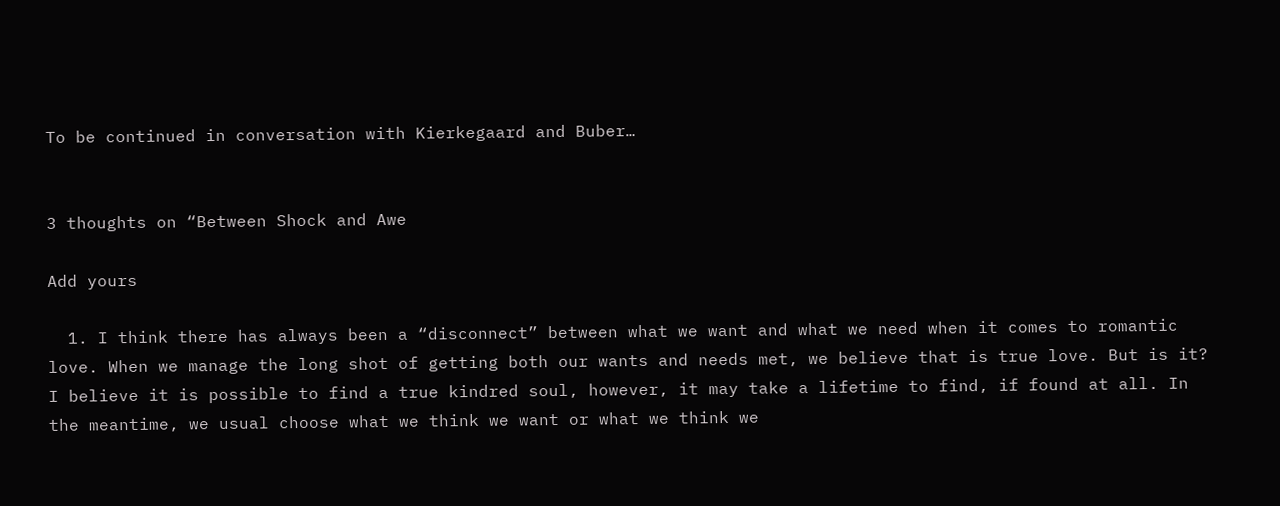To be continued in conversation with Kierkegaard and Buber…


3 thoughts on “Between Shock and Awe

Add yours

  1. I think there has always been a “disconnect” between what we want and what we need when it comes to romantic love. When we manage the long shot of getting both our wants and needs met, we believe that is true love. But is it? I believe it is possible to find a true kindred soul, however, it may take a lifetime to find, if found at all. In the meantime, we usual choose what we think we want or what we think we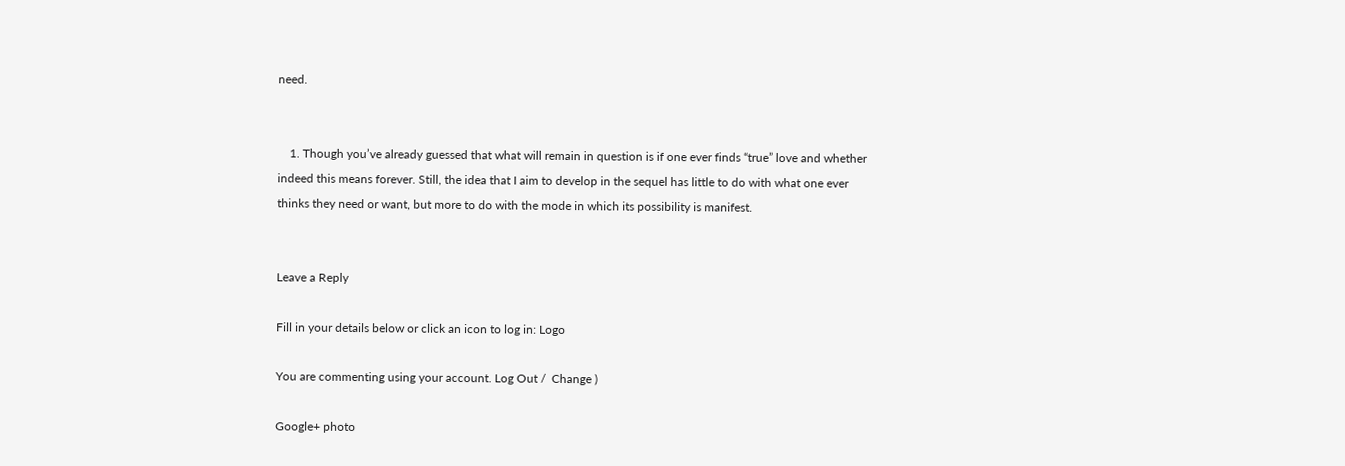need.


    1. Though you’ve already guessed that what will remain in question is if one ever finds “true” love and whether indeed this means forever. Still, the idea that I aim to develop in the sequel has little to do with what one ever thinks they need or want, but more to do with the mode in which its possibility is manifest.


Leave a Reply

Fill in your details below or click an icon to log in: Logo

You are commenting using your account. Log Out /  Change )

Google+ photo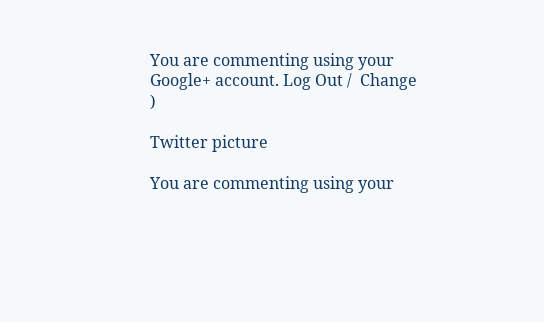You are commenting using your Google+ account. Log Out /  Change )

Twitter picture

You are commenting using your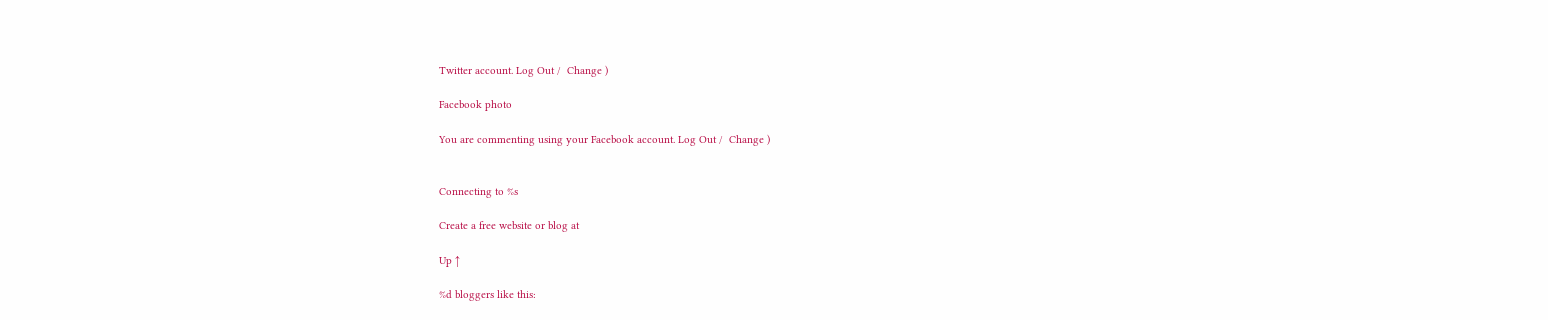Twitter account. Log Out /  Change )

Facebook photo

You are commenting using your Facebook account. Log Out /  Change )


Connecting to %s

Create a free website or blog at

Up ↑

%d bloggers like this: